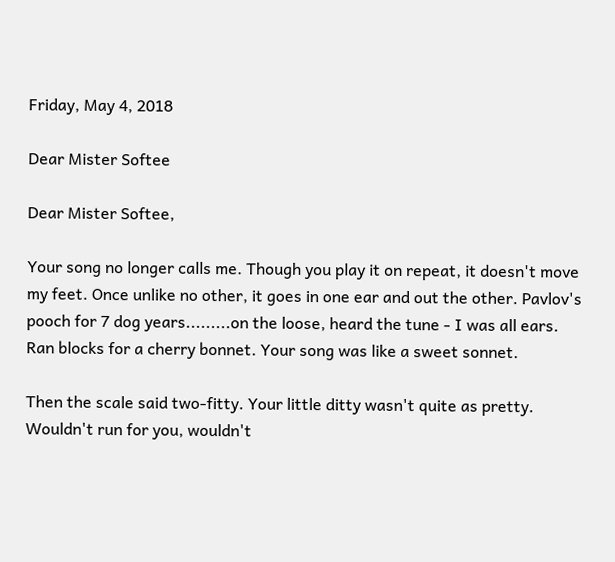Friday, May 4, 2018

Dear Mister Softee

Dear Mister Softee,

Your song no longer calls me. Though you play it on repeat, it doesn't move my feet. Once unlike no other, it goes in one ear and out the other. Pavlov's pooch for 7 dog years.........on the loose, heard the tune - I was all ears. Ran blocks for a cherry bonnet. Your song was like a sweet sonnet.

Then the scale said two-fitty. Your little ditty wasn't quite as pretty. Wouldn't run for you, wouldn't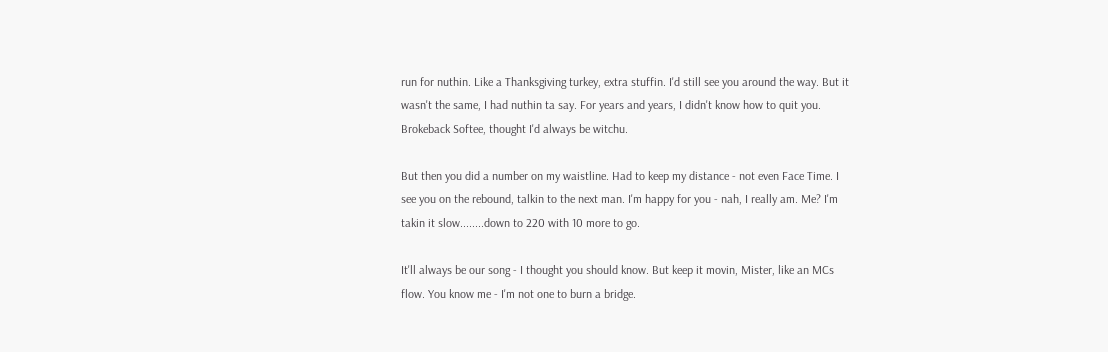run for nuthin. Like a Thanksgiving turkey, extra stuffin. I'd still see you around the way. But it wasn't the same, I had nuthin ta say. For years and years, I didn't know how to quit you. Brokeback Softee, thought I'd always be witchu.

But then you did a number on my waistline. Had to keep my distance - not even Face Time. I see you on the rebound, talkin to the next man. I'm happy for you - nah, I really am. Me? I'm takin it slow........down to 220 with 10 more to go.

It'll always be our song - I thought you should know. But keep it movin, Mister, like an MCs flow. You know me - I'm not one to burn a bridge.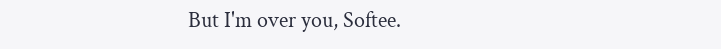But I'm over you, Softee.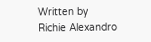Written by
Richie Alexandro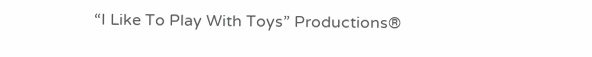“I Like To Play With Toys” Productions®